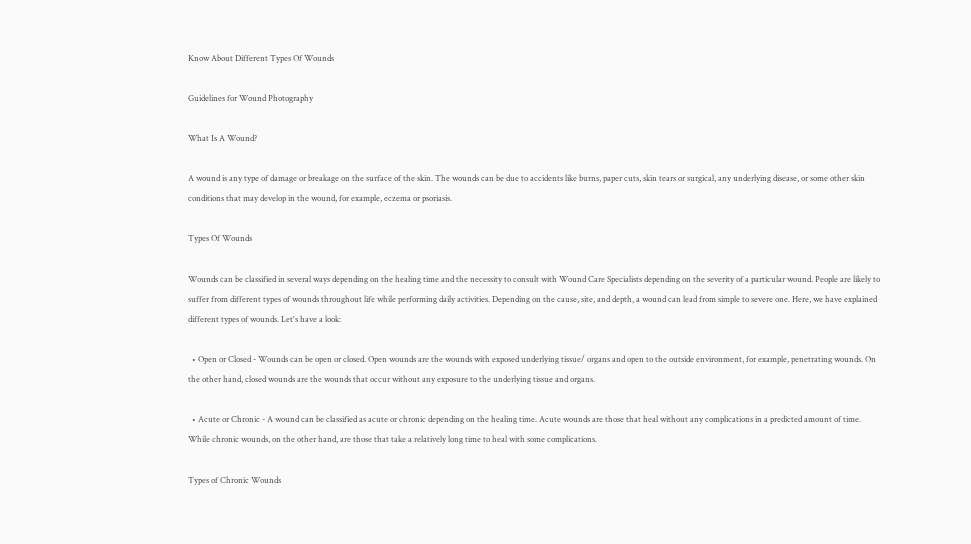Know About Different Types Of Wounds

Guidelines for Wound Photography

What Is A Wound?

A wound is any type of damage or breakage on the surface of the skin. The wounds can be due to accidents like burns, paper cuts, skin tears or surgical, any underlying disease, or some other skin conditions that may develop in the wound, for example, eczema or psoriasis.

Types Of Wounds

Wounds can be classified in several ways depending on the healing time and the necessity to consult with Wound Care Specialists depending on the severity of a particular wound. People are likely to suffer from different types of wounds throughout life while performing daily activities. Depending on the cause, site, and depth, a wound can lead from simple to severe one. Here, we have explained different types of wounds. Let's have a look:

  • Open or Closed - Wounds can be open or closed. Open wounds are the wounds with exposed underlying tissue/ organs and open to the outside environment, for example, penetrating wounds. On the other hand, closed wounds are the wounds that occur without any exposure to the underlying tissue and organs.

  • Acute or Chronic - A wound can be classified as acute or chronic depending on the healing time. Acute wounds are those that heal without any complications in a predicted amount of time. While chronic wounds, on the other hand, are those that take a relatively long time to heal with some complications.

Types of Chronic Wounds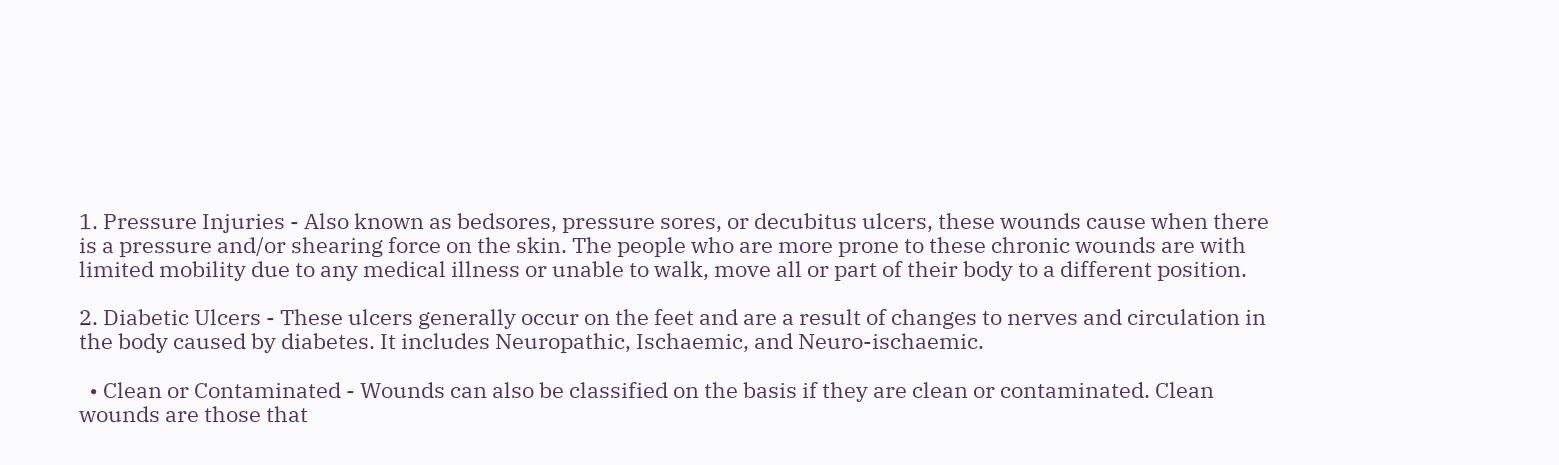1. Pressure Injuries - Also known as bedsores, pressure sores, or decubitus ulcers, these wounds cause when there is a pressure and/or shearing force on the skin. The people who are more prone to these chronic wounds are with limited mobility due to any medical illness or unable to walk, move all or part of their body to a different position.

2. Diabetic Ulcers - These ulcers generally occur on the feet and are a result of changes to nerves and circulation in the body caused by diabetes. It includes Neuropathic, Ischaemic, and Neuro-ischaemic.

  • Clean or Contaminated - Wounds can also be classified on the basis if they are clean or contaminated. Clean wounds are those that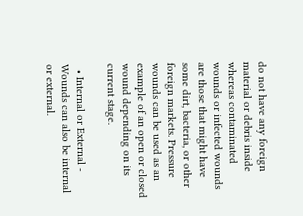do not have any foreign material or debris inside whereas contaminated wounds or infected wounds are those that might have some dirt, bacteria, or other foreign markets. Pressure wounds can be used as an example of an open or closed wound depending on its current stage.

  • Internal or External - Wounds can also be internal or external.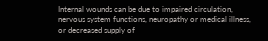Internal wounds can be due to impaired circulation, nervous system functions, neuropathy or medical illness, or decreased supply of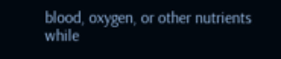blood, oxygen, or other nutrients while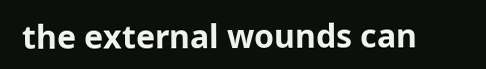the external wounds can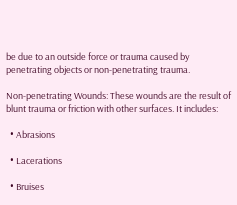be due to an outside force or trauma caused by penetrating objects or non-penetrating trauma.

Non-penetrating Wounds: These wounds are the result of blunt trauma or friction with other surfaces. It includes:

  • Abrasions

  • Lacerations

  • Bruises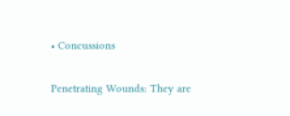• Concussions

Penetrating Wounds: They are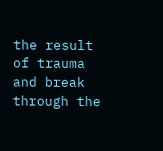the result of trauma and break through the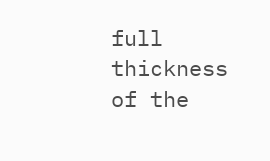full thickness of the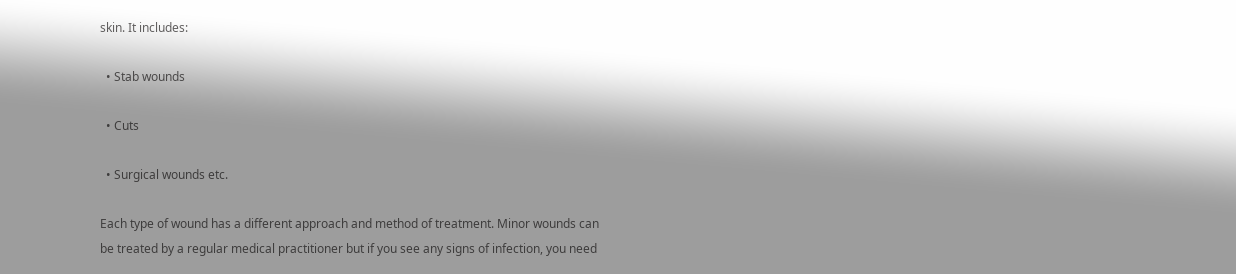skin. It includes:

  • Stab wounds

  • Cuts

  • Surgical wounds etc.

Each type of wound has a different approach and method of treatment. Minor wounds can be treated by a regular medical practitioner but if you see any signs of infection, you need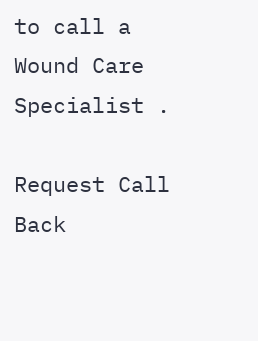to call a Wound Care Specialist .

Request Call Back